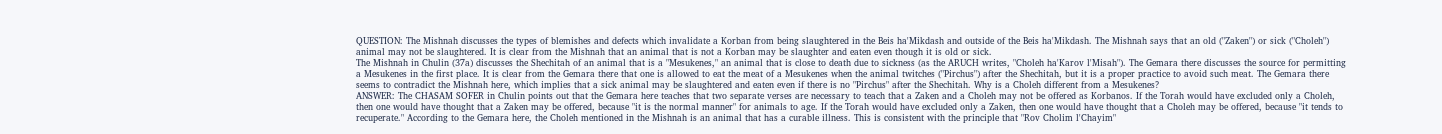QUESTION: The Mishnah discusses the types of blemishes and defects which invalidate a Korban from being slaughtered in the Beis ha'Mikdash and outside of the Beis ha'Mikdash. The Mishnah says that an old ("Zaken") or sick ("Choleh") animal may not be slaughtered. It is clear from the Mishnah that an animal that is not a Korban may be slaughter and eaten even though it is old or sick.
The Mishnah in Chulin (37a) discusses the Shechitah of an animal that is a "Mesukenes," an animal that is close to death due to sickness (as the ARUCH writes, "Choleh ha'Karov l'Misah"). The Gemara there discusses the source for permitting a Mesukenes in the first place. It is clear from the Gemara there that one is allowed to eat the meat of a Mesukenes when the animal twitches ("Pirchus") after the Shechitah, but it is a proper practice to avoid such meat. The Gemara there seems to contradict the Mishnah here, which implies that a sick animal may be slaughtered and eaten even if there is no "Pirchus" after the Shechitah. Why is a Choleh different from a Mesukenes?
ANSWER: The CHASAM SOFER in Chulin points out that the Gemara here teaches that two separate verses are necessary to teach that a Zaken and a Choleh may not be offered as Korbanos. If the Torah would have excluded only a Choleh, then one would have thought that a Zaken may be offered, because "it is the normal manner" for animals to age. If the Torah would have excluded only a Zaken, then one would have thought that a Choleh may be offered, because "it tends to recuperate." According to the Gemara here, the Choleh mentioned in the Mishnah is an animal that has a curable illness. This is consistent with the principle that "Rov Cholim l'Chayim"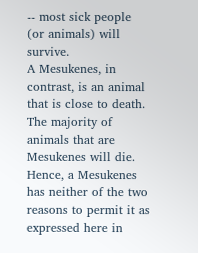-- most sick people (or animals) will survive.
A Mesukenes, in contrast, is an animal that is close to death. The majority of animals that are Mesukenes will die. Hence, a Mesukenes has neither of the two reasons to permit it as expressed here in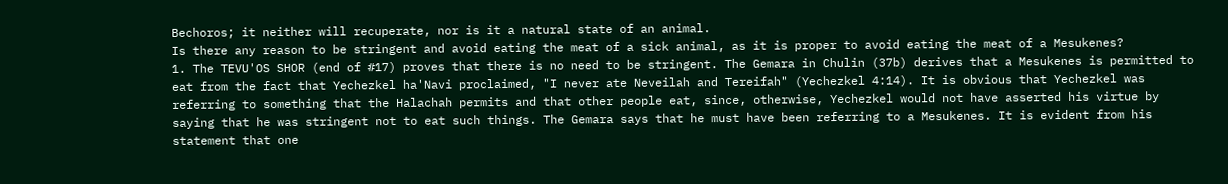Bechoros; it neither will recuperate, nor is it a natural state of an animal.
Is there any reason to be stringent and avoid eating the meat of a sick animal, as it is proper to avoid eating the meat of a Mesukenes?
1. The TEVU'OS SHOR (end of #17) proves that there is no need to be stringent. The Gemara in Chulin (37b) derives that a Mesukenes is permitted to eat from the fact that Yechezkel ha'Navi proclaimed, "I never ate Neveilah and Tereifah" (Yechezkel 4:14). It is obvious that Yechezkel was referring to something that the Halachah permits and that other people eat, since, otherwise, Yechezkel would not have asserted his virtue by saying that he was stringent not to eat such things. The Gemara says that he must have been referring to a Mesukenes. It is evident from his statement that one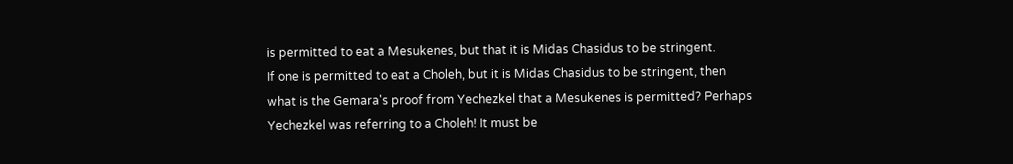is permitted to eat a Mesukenes, but that it is Midas Chasidus to be stringent.
If one is permitted to eat a Choleh, but it is Midas Chasidus to be stringent, then what is the Gemara's proof from Yechezkel that a Mesukenes is permitted? Perhaps Yechezkel was referring to a Choleh! It must be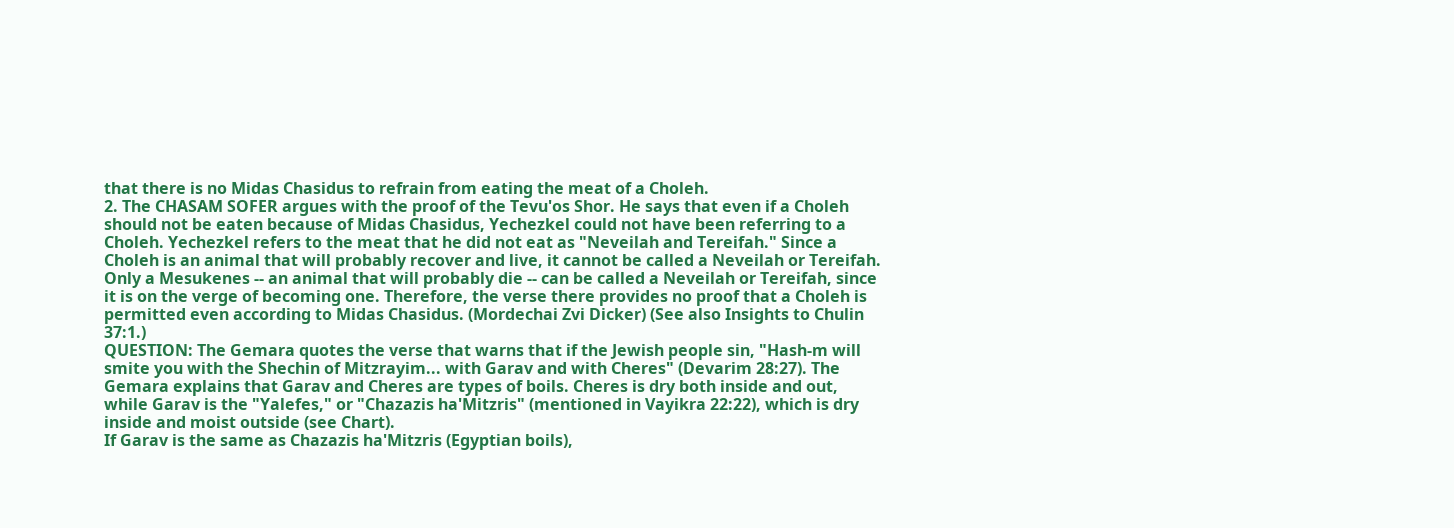that there is no Midas Chasidus to refrain from eating the meat of a Choleh.
2. The CHASAM SOFER argues with the proof of the Tevu'os Shor. He says that even if a Choleh should not be eaten because of Midas Chasidus, Yechezkel could not have been referring to a Choleh. Yechezkel refers to the meat that he did not eat as "Neveilah and Tereifah." Since a Choleh is an animal that will probably recover and live, it cannot be called a Neveilah or Tereifah. Only a Mesukenes -- an animal that will probably die -- can be called a Neveilah or Tereifah, since it is on the verge of becoming one. Therefore, the verse there provides no proof that a Choleh is permitted even according to Midas Chasidus. (Mordechai Zvi Dicker) (See also Insights to Chulin 37:1.)
QUESTION: The Gemara quotes the verse that warns that if the Jewish people sin, "Hash-m will smite you with the Shechin of Mitzrayim... with Garav and with Cheres" (Devarim 28:27). The Gemara explains that Garav and Cheres are types of boils. Cheres is dry both inside and out, while Garav is the "Yalefes," or "Chazazis ha'Mitzris" (mentioned in Vayikra 22:22), which is dry inside and moist outside (see Chart).
If Garav is the same as Chazazis ha'Mitzris (Egyptian boils),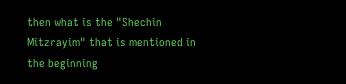then what is the "Shechin Mitzrayim" that is mentioned in the beginning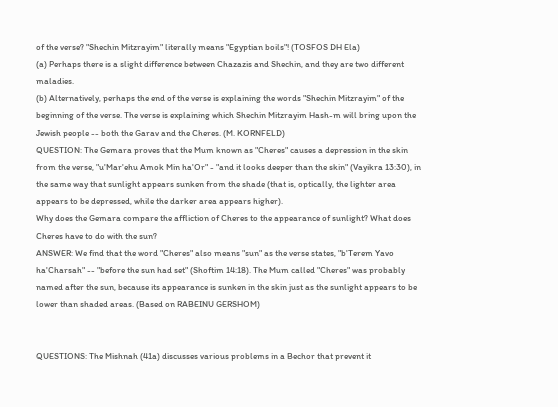of the verse? "Shechin Mitzrayim" literally means "Egyptian boils"! (TOSFOS DH Ela)
(a) Perhaps there is a slight difference between Chazazis and Shechin, and they are two different maladies.
(b) Alternatively, perhaps the end of the verse is explaining the words "Shechin Mitzrayim" of the beginning of the verse. The verse is explaining which Shechin Mitzrayim Hash-m will bring upon the Jewish people -- both the Garav and the Cheres. (M. KORNFELD)
QUESTION: The Gemara proves that the Mum known as "Cheres" causes a depression in the skin from the verse, "u'Mar'ehu Amok Min ha'Or" - "and it looks deeper than the skin" (Vayikra 13:30), in the same way that sunlight appears sunken from the shade (that is, optically, the lighter area appears to be depressed, while the darker area appears higher).
Why does the Gemara compare the affliction of Cheres to the appearance of sunlight? What does Cheres have to do with the sun?
ANSWER: We find that the word "Cheres" also means "sun" as the verse states, "b'Terem Yavo ha'Charsah" -- "before the sun had set" (Shoftim 14:18). The Mum called "Cheres" was probably named after the sun, because its appearance is sunken in the skin just as the sunlight appears to be lower than shaded areas. (Based on RABEINU GERSHOM)


QUESTIONS: The Mishnah (41a) discusses various problems in a Bechor that prevent it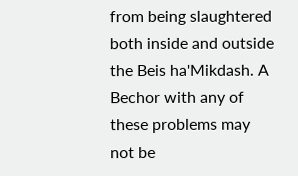from being slaughtered both inside and outside the Beis ha'Mikdash. A Bechor with any of these problems may not be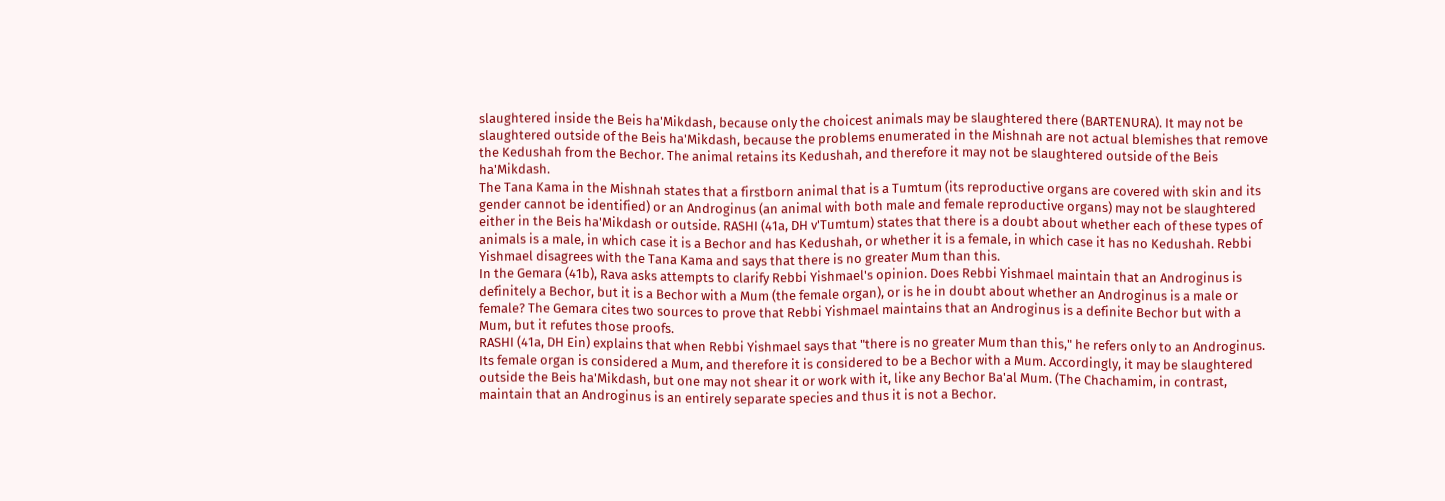slaughtered inside the Beis ha'Mikdash, because only the choicest animals may be slaughtered there (BARTENURA). It may not be slaughtered outside of the Beis ha'Mikdash, because the problems enumerated in the Mishnah are not actual blemishes that remove the Kedushah from the Bechor. The animal retains its Kedushah, and therefore it may not be slaughtered outside of the Beis ha'Mikdash.
The Tana Kama in the Mishnah states that a firstborn animal that is a Tumtum (its reproductive organs are covered with skin and its gender cannot be identified) or an Androginus (an animal with both male and female reproductive organs) may not be slaughtered either in the Beis ha'Mikdash or outside. RASHI (41a, DH v'Tumtum) states that there is a doubt about whether each of these types of animals is a male, in which case it is a Bechor and has Kedushah, or whether it is a female, in which case it has no Kedushah. Rebbi Yishmael disagrees with the Tana Kama and says that there is no greater Mum than this.
In the Gemara (41b), Rava asks attempts to clarify Rebbi Yishmael's opinion. Does Rebbi Yishmael maintain that an Androginus is definitely a Bechor, but it is a Bechor with a Mum (the female organ), or is he in doubt about whether an Androginus is a male or female? The Gemara cites two sources to prove that Rebbi Yishmael maintains that an Androginus is a definite Bechor but with a Mum, but it refutes those proofs.
RASHI (41a, DH Ein) explains that when Rebbi Yishmael says that "there is no greater Mum than this," he refers only to an Androginus. Its female organ is considered a Mum, and therefore it is considered to be a Bechor with a Mum. Accordingly, it may be slaughtered outside the Beis ha'Mikdash, but one may not shear it or work with it, like any Bechor Ba'al Mum. (The Chachamim, in contrast, maintain that an Androginus is an entirely separate species and thus it is not a Bechor.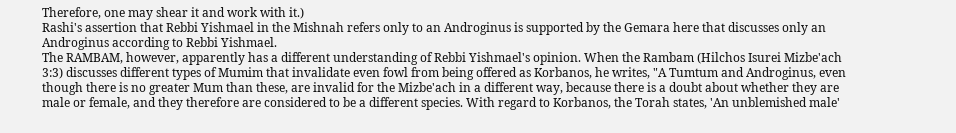Therefore, one may shear it and work with it.)
Rashi's assertion that Rebbi Yishmael in the Mishnah refers only to an Androginus is supported by the Gemara here that discusses only an Androginus according to Rebbi Yishmael.
The RAMBAM, however, apparently has a different understanding of Rebbi Yishmael's opinion. When the Rambam (Hilchos Isurei Mizbe'ach 3:3) discusses different types of Mumim that invalidate even fowl from being offered as Korbanos, he writes, "A Tumtum and Androginus, even though there is no greater Mum than these, are invalid for the Mizbe'ach in a different way, because there is a doubt about whether they are male or female, and they therefore are considered to be a different species. With regard to Korbanos, the Torah states, 'An unblemished male'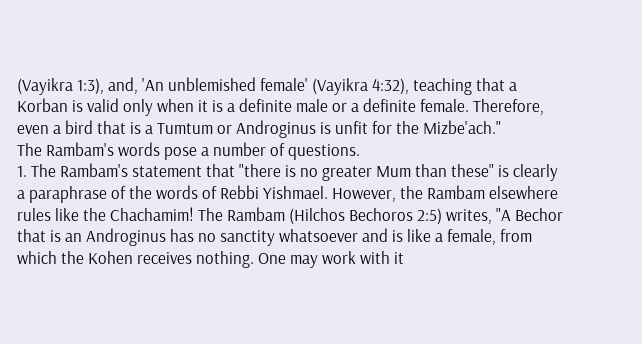(Vayikra 1:3), and, 'An unblemished female' (Vayikra 4:32), teaching that a Korban is valid only when it is a definite male or a definite female. Therefore, even a bird that is a Tumtum or Androginus is unfit for the Mizbe'ach."
The Rambam's words pose a number of questions.
1. The Rambam's statement that "there is no greater Mum than these" is clearly a paraphrase of the words of Rebbi Yishmael. However, the Rambam elsewhere rules like the Chachamim! The Rambam (Hilchos Bechoros 2:5) writes, "A Bechor that is an Androginus has no sanctity whatsoever and is like a female, from which the Kohen receives nothing. One may work with it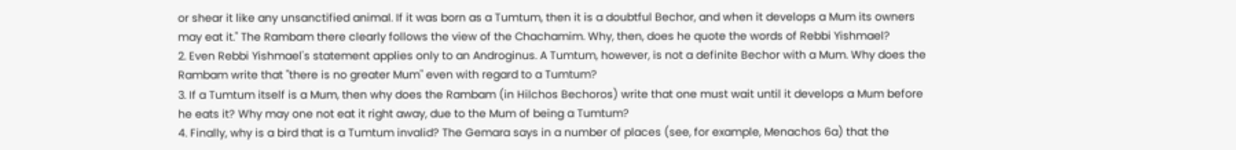or shear it like any unsanctified animal. If it was born as a Tumtum, then it is a doubtful Bechor, and when it develops a Mum its owners may eat it." The Rambam there clearly follows the view of the Chachamim. Why, then, does he quote the words of Rebbi Yishmael?
2. Even Rebbi Yishmael's statement applies only to an Androginus. A Tumtum, however, is not a definite Bechor with a Mum. Why does the Rambam write that "there is no greater Mum" even with regard to a Tumtum?
3. If a Tumtum itself is a Mum, then why does the Rambam (in Hilchos Bechoros) write that one must wait until it develops a Mum before he eats it? Why may one not eat it right away, due to the Mum of being a Tumtum?
4. Finally, why is a bird that is a Tumtum invalid? The Gemara says in a number of places (see, for example, Menachos 6a) that the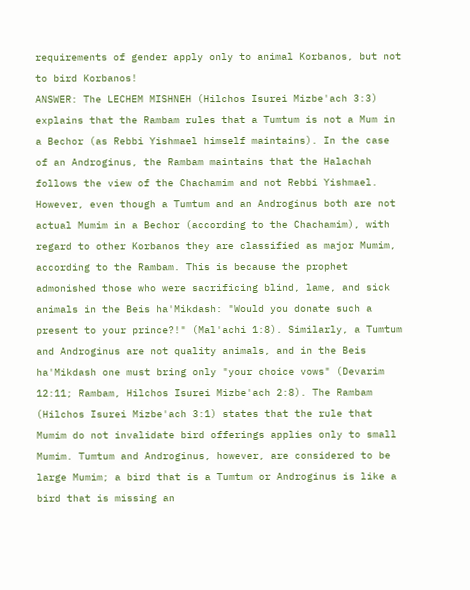requirements of gender apply only to animal Korbanos, but not to bird Korbanos!
ANSWER: The LECHEM MISHNEH (Hilchos Isurei Mizbe'ach 3:3) explains that the Rambam rules that a Tumtum is not a Mum in a Bechor (as Rebbi Yishmael himself maintains). In the case of an Androginus, the Rambam maintains that the Halachah follows the view of the Chachamim and not Rebbi Yishmael. However, even though a Tumtum and an Androginus both are not actual Mumim in a Bechor (according to the Chachamim), with regard to other Korbanos they are classified as major Mumim, according to the Rambam. This is because the prophet admonished those who were sacrificing blind, lame, and sick animals in the Beis ha'Mikdash: "Would you donate such a present to your prince?!" (Mal'achi 1:8). Similarly, a Tumtum and Androginus are not quality animals, and in the Beis ha'Mikdash one must bring only "your choice vows" (Devarim 12:11; Rambam, Hilchos Isurei Mizbe'ach 2:8). The Rambam (Hilchos Isurei Mizbe'ach 3:1) states that the rule that Mumim do not invalidate bird offerings applies only to small Mumim. Tumtum and Androginus, however, are considered to be large Mumim; a bird that is a Tumtum or Androginus is like a bird that is missing an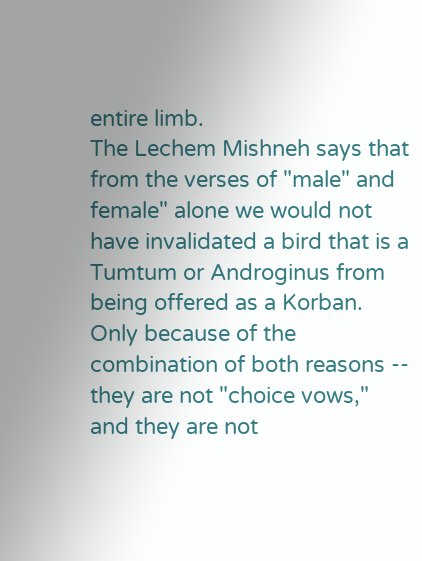entire limb.
The Lechem Mishneh says that from the verses of "male" and female" alone we would not have invalidated a bird that is a Tumtum or Androginus from being offered as a Korban. Only because of the combination of both reasons -- they are not "choice vows," and they are not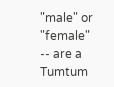"male" or "female" -- are a Tumtum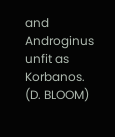and Androginus unfit as Korbanos. (D. BLOOM)